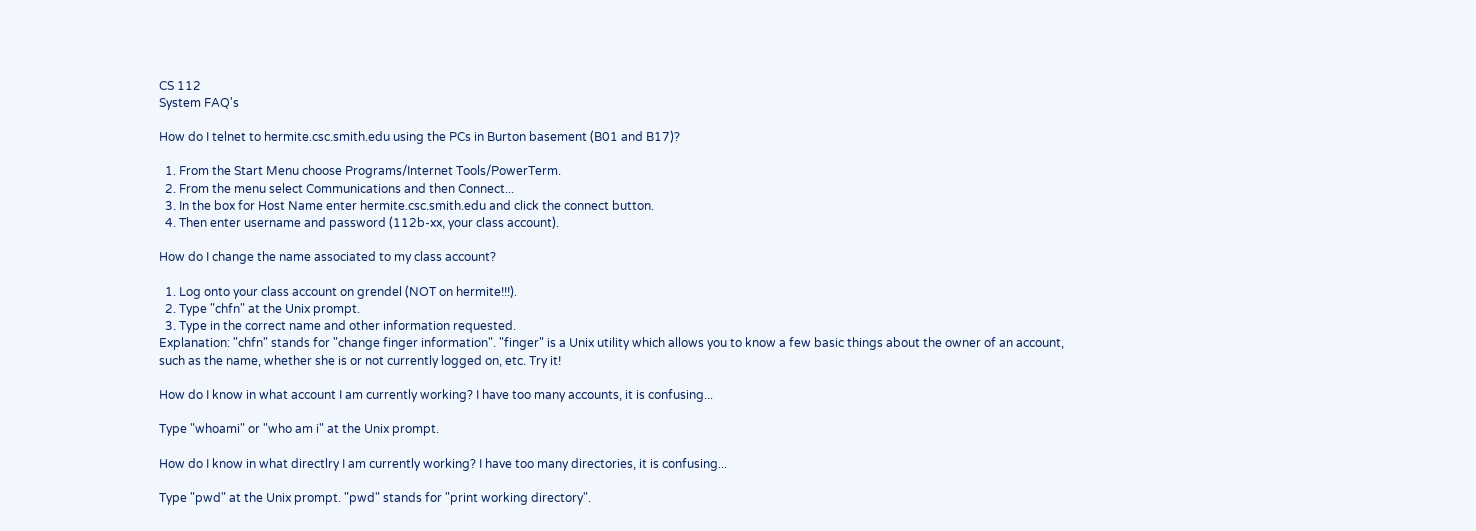CS 112
System FAQ's

How do I telnet to hermite.csc.smith.edu using the PCs in Burton basement (B01 and B17)?

  1. From the Start Menu choose Programs/Internet Tools/PowerTerm.
  2. From the menu select Communications and then Connect...
  3. In the box for Host Name enter hermite.csc.smith.edu and click the connect button.
  4. Then enter username and password (112b-xx, your class account).

How do I change the name associated to my class account?

  1. Log onto your class account on grendel (NOT on hermite!!!).
  2. Type "chfn" at the Unix prompt.
  3. Type in the correct name and other information requested.
Explanation: "chfn" stands for "change finger information". "finger" is a Unix utility which allows you to know a few basic things about the owner of an account, such as the name, whether she is or not currently logged on, etc. Try it!

How do I know in what account I am currently working? I have too many accounts, it is confusing...

Type "whoami" or "who am i" at the Unix prompt.

How do I know in what directlry I am currently working? I have too many directories, it is confusing...

Type "pwd" at the Unix prompt. "pwd" stands for "print working directory".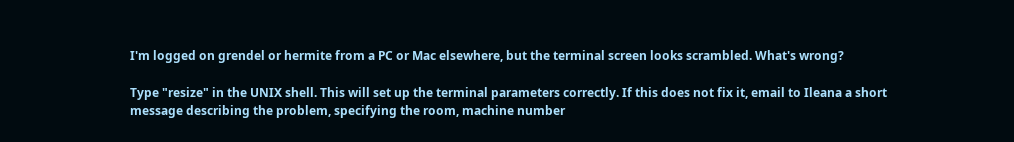I'm logged on grendel or hermite from a PC or Mac elsewhere, but the terminal screen looks scrambled. What's wrong?

Type "resize" in the UNIX shell. This will set up the terminal parameters correctly. If this does not fix it, email to Ileana a short message describing the problem, specifying the room, machine number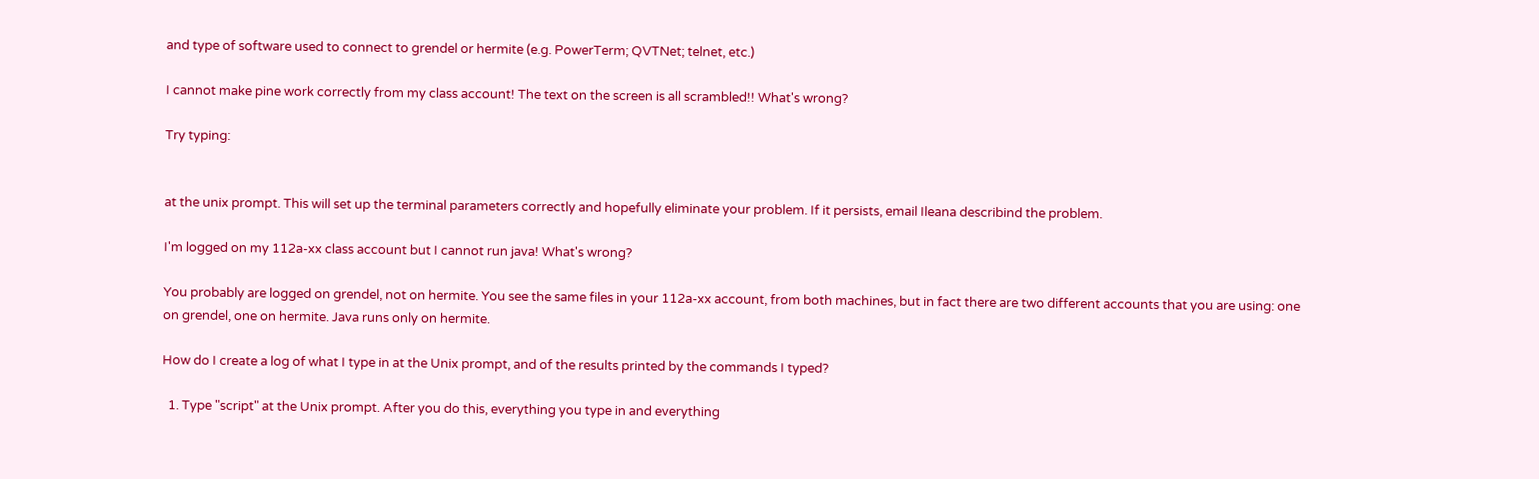and type of software used to connect to grendel or hermite (e.g. PowerTerm; QVTNet; telnet, etc.)

I cannot make pine work correctly from my class account! The text on the screen is all scrambled!! What's wrong?

Try typing:


at the unix prompt. This will set up the terminal parameters correctly and hopefully eliminate your problem. If it persists, email Ileana describind the problem.

I'm logged on my 112a-xx class account but I cannot run java! What's wrong?

You probably are logged on grendel, not on hermite. You see the same files in your 112a-xx account, from both machines, but in fact there are two different accounts that you are using: one on grendel, one on hermite. Java runs only on hermite.

How do I create a log of what I type in at the Unix prompt, and of the results printed by the commands I typed?

  1. Type "script" at the Unix prompt. After you do this, everything you type in and everything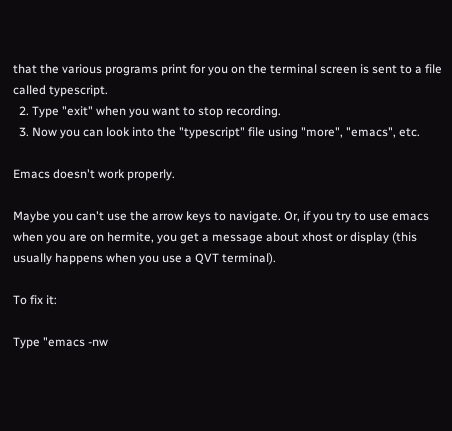that the various programs print for you on the terminal screen is sent to a file called typescript.
  2. Type "exit" when you want to stop recording.
  3. Now you can look into the "typescript" file using "more", "emacs", etc.

Emacs doesn't work properly.

Maybe you can't use the arrow keys to navigate. Or, if you try to use emacs when you are on hermite, you get a message about xhost or display (this usually happens when you use a QVT terminal).

To fix it:

Type "emacs -nw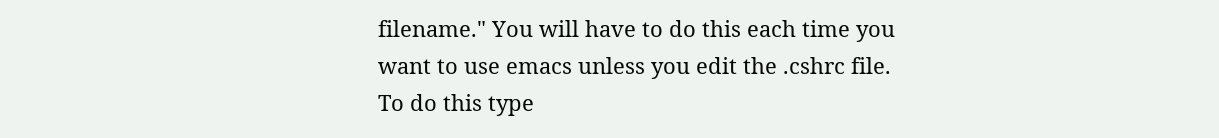filename." You will have to do this each time you want to use emacs unless you edit the .cshrc file. To do this type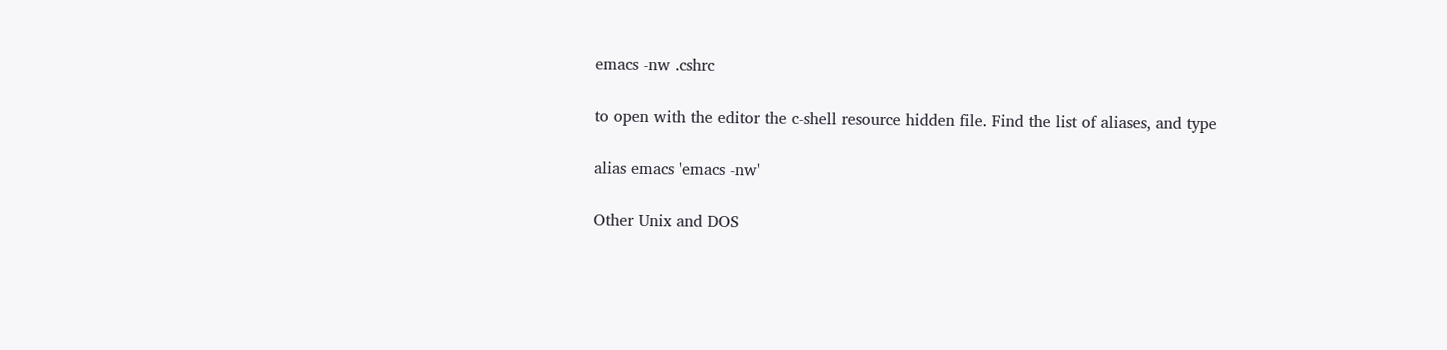emacs -nw .cshrc

to open with the editor the c-shell resource hidden file. Find the list of aliases, and type

alias emacs 'emacs -nw'

Other Unix and DOS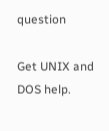question

Get UNIX and DOS help.